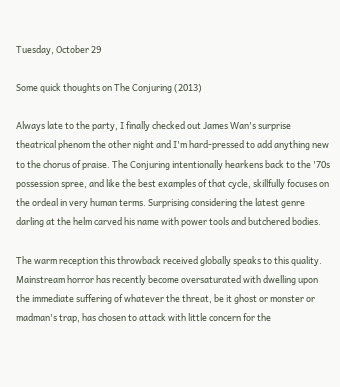Tuesday, October 29

Some quick thoughts on The Conjuring (2013)

Always late to the party, I finally checked out James Wan's surprise theatrical phenom the other night and I'm hard-pressed to add anything new to the chorus of praise. The Conjuring intentionally hearkens back to the '70s possession spree, and like the best examples of that cycle, skillfully focuses on the ordeal in very human terms. Surprising considering the latest genre darling at the helm carved his name with power tools and butchered bodies.

The warm reception this throwback received globally speaks to this quality. Mainstream horror has recently become oversaturated with dwelling upon the immediate suffering of whatever the threat, be it ghost or monster or madman's trap, has chosen to attack with little concern for the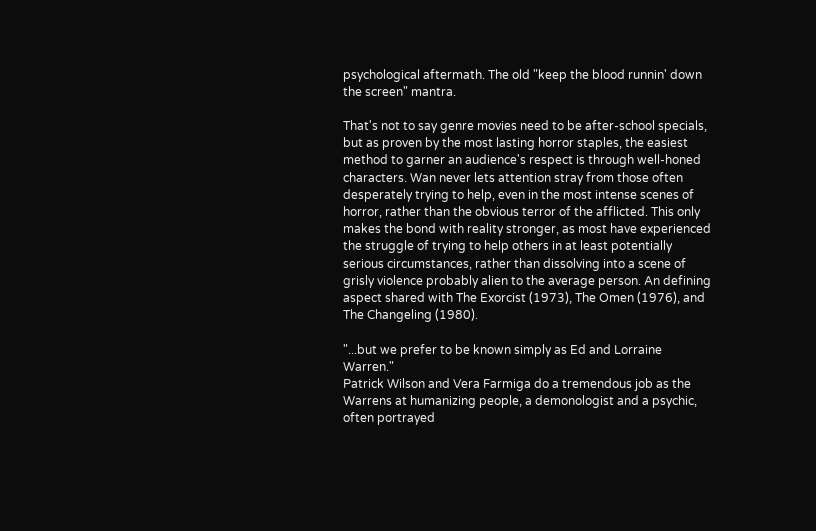psychological aftermath. The old "keep the blood runnin' down the screen" mantra.

That's not to say genre movies need to be after-school specials, but as proven by the most lasting horror staples, the easiest method to garner an audience's respect is through well-honed characters. Wan never lets attention stray from those often desperately trying to help, even in the most intense scenes of horror, rather than the obvious terror of the afflicted. This only makes the bond with reality stronger, as most have experienced the struggle of trying to help others in at least potentially serious circumstances, rather than dissolving into a scene of grisly violence probably alien to the average person. An defining aspect shared with The Exorcist (1973), The Omen (1976), and The Changeling (1980).

"...but we prefer to be known simply as Ed and Lorraine Warren."
Patrick Wilson and Vera Farmiga do a tremendous job as the Warrens at humanizing people, a demonologist and a psychic, often portrayed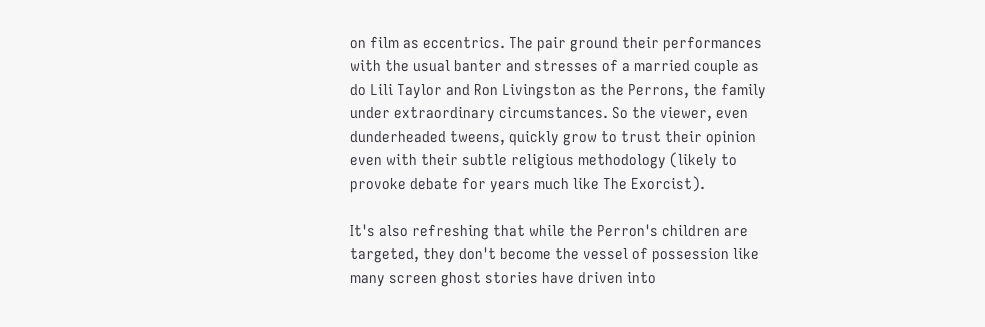on film as eccentrics. The pair ground their performances with the usual banter and stresses of a married couple as do Lili Taylor and Ron Livingston as the Perrons, the family under extraordinary circumstances. So the viewer, even dunderheaded tweens, quickly grow to trust their opinion even with their subtle religious methodology (likely to provoke debate for years much like The Exorcist).

It's also refreshing that while the Perron's children are targeted, they don't become the vessel of possession like many screen ghost stories have driven into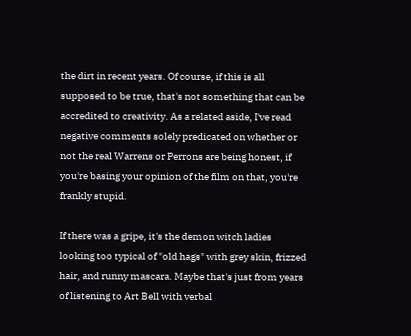the dirt in recent years. Of course, if this is all supposed to be true, that's not something that can be accredited to creativity. As a related aside, I've read negative comments solely predicated on whether or not the real Warrens or Perrons are being honest, if you're basing your opinion of the film on that, you're frankly stupid.

If there was a gripe, it's the demon witch ladies looking too typical of "old hags" with grey skin, frizzed hair, and runny mascara. Maybe that's just from years of listening to Art Bell with verbal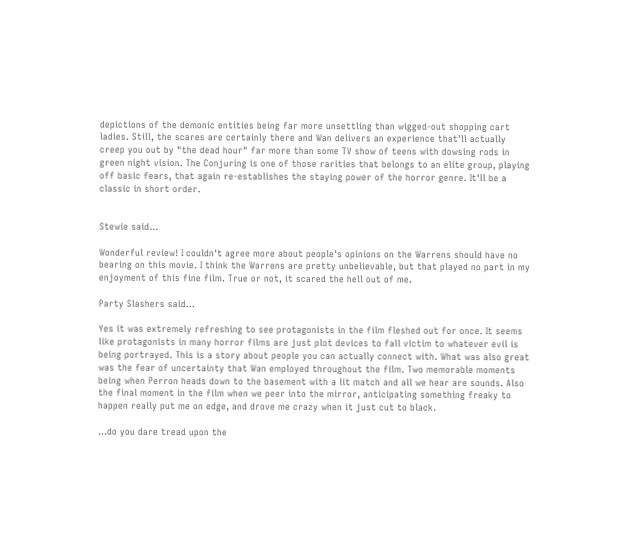depictions of the demonic entities being far more unsettling than wigged-out shopping cart ladies. Still, the scares are certainly there and Wan delivers an experience that'll actually creep you out by "the dead hour" far more than some TV show of teens with dowsing rods in green night vision. The Conjuring is one of those rarities that belongs to an elite group, playing off basic fears, that again re-establishes the staying power of the horror genre. It'll be a classic in short order.


Stewie said...

Wonderful review! I couldn't agree more about people's opinions on the Warrens should have no bearing on this movie. I think the Warrens are pretty unbelievable, but that played no part in my enjoyment of this fine film. True or not, it scared the hell out of me.

Party Slashers said...

Yes it was extremely refreshing to see protagonists in the film fleshed out for once. It seems like protagonists in many horror films are just plot devices to fall victim to whatever evil is being portrayed. This is a story about people you can actually connect with. What was also great was the fear of uncertainty that Wan employed throughout the film. Two memorable moments being when Perron heads down to the basement with a lit match and all we hear are sounds. Also the final moment in the film when we peer into the mirror, anticipating something freaky to happen really put me on edge, and drove me crazy when it just cut to black.

...do you dare tread upon the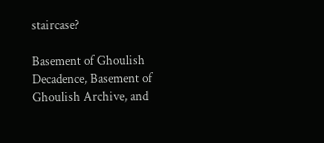staircase?

Basement of Ghoulish Decadence, Basement of Ghoulish Archive, and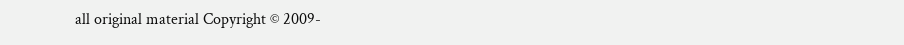all original material Copyright © 2009-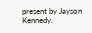present by Jayson Kennedy.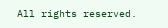All rights reserved.